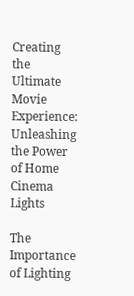Creating the Ultimate Movie Experience: Unleashing the Power of Home Cinema Lights

The Importance of Lighting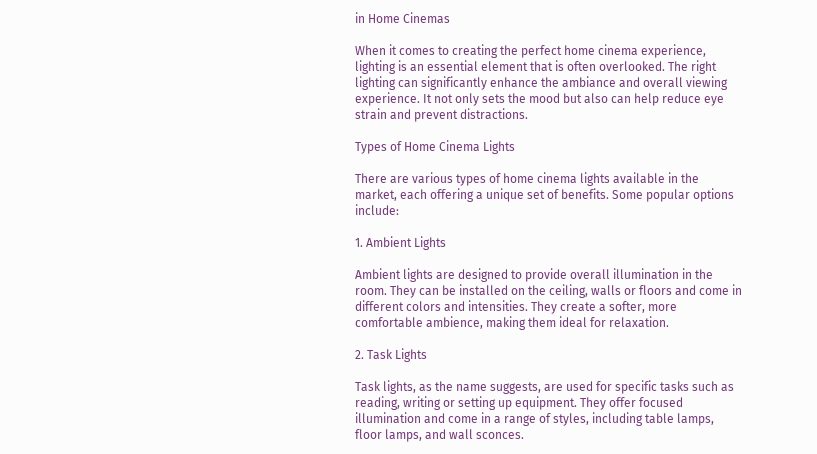in Home Cinemas

When it comes to creating the perfect home cinema experience, lighting is an essential element that is often overlooked. The right lighting can significantly enhance the ambiance and overall viewing experience. It not only sets the mood but also can help reduce eye strain and prevent distractions.

Types of Home Cinema Lights

There are various types of home cinema lights available in the market, each offering a unique set of benefits. Some popular options include:

1. Ambient Lights

Ambient lights are designed to provide overall illumination in the room. They can be installed on the ceiling, walls or floors and come in different colors and intensities. They create a softer, more comfortable ambience, making them ideal for relaxation.

2. Task Lights

Task lights, as the name suggests, are used for specific tasks such as reading, writing or setting up equipment. They offer focused illumination and come in a range of styles, including table lamps, floor lamps, and wall sconces.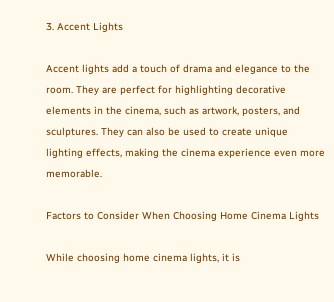3. Accent Lights

Accent lights add a touch of drama and elegance to the room. They are perfect for highlighting decorative elements in the cinema, such as artwork, posters, and sculptures. They can also be used to create unique lighting effects, making the cinema experience even more memorable.

Factors to Consider When Choosing Home Cinema Lights

While choosing home cinema lights, it is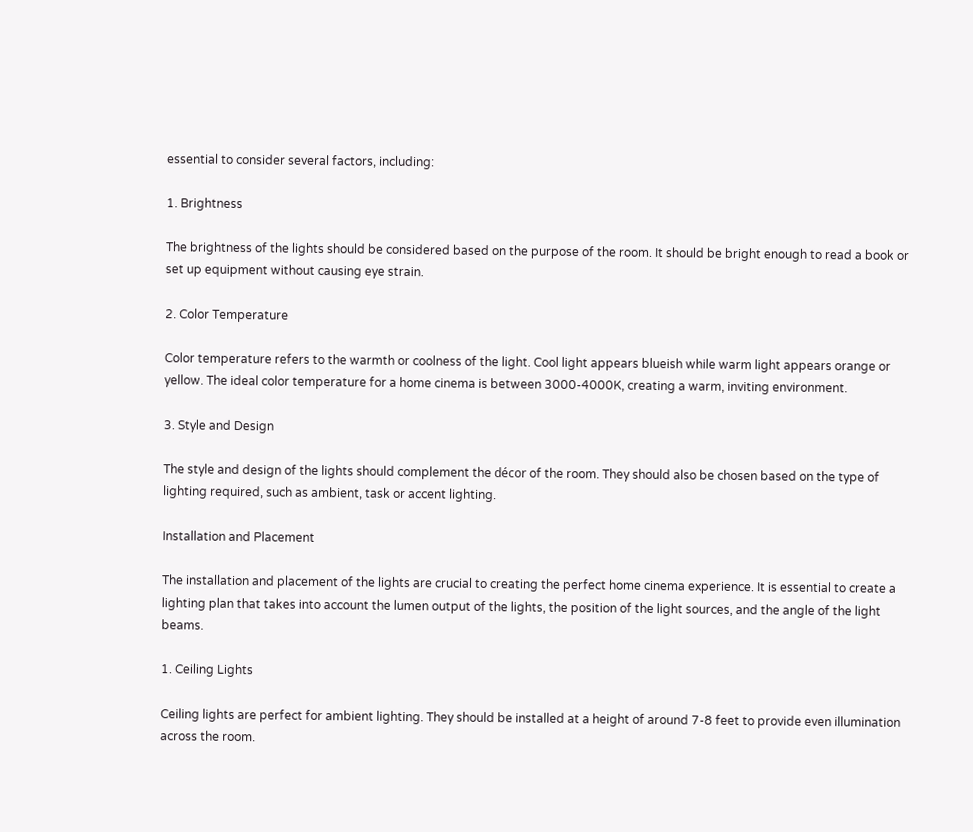essential to consider several factors, including:

1. Brightness

The brightness of the lights should be considered based on the purpose of the room. It should be bright enough to read a book or set up equipment without causing eye strain.

2. Color Temperature

Color temperature refers to the warmth or coolness of the light. Cool light appears blueish while warm light appears orange or yellow. The ideal color temperature for a home cinema is between 3000-4000K, creating a warm, inviting environment.

3. Style and Design

The style and design of the lights should complement the décor of the room. They should also be chosen based on the type of lighting required, such as ambient, task or accent lighting.

Installation and Placement

The installation and placement of the lights are crucial to creating the perfect home cinema experience. It is essential to create a lighting plan that takes into account the lumen output of the lights, the position of the light sources, and the angle of the light beams.

1. Ceiling Lights

Ceiling lights are perfect for ambient lighting. They should be installed at a height of around 7-8 feet to provide even illumination across the room.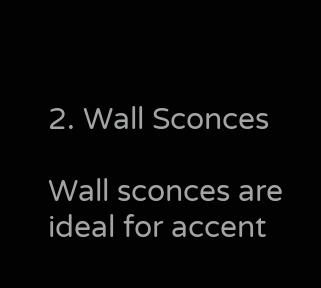2. Wall Sconces

Wall sconces are ideal for accent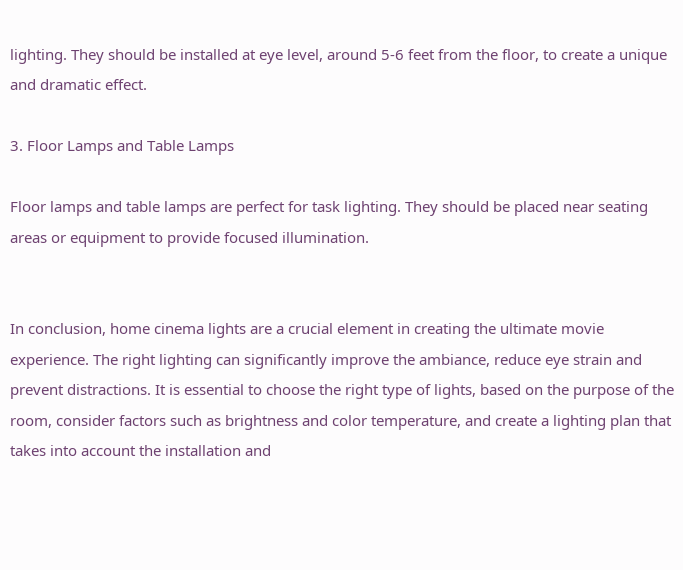lighting. They should be installed at eye level, around 5-6 feet from the floor, to create a unique and dramatic effect.

3. Floor Lamps and Table Lamps

Floor lamps and table lamps are perfect for task lighting. They should be placed near seating areas or equipment to provide focused illumination.


In conclusion, home cinema lights are a crucial element in creating the ultimate movie experience. The right lighting can significantly improve the ambiance, reduce eye strain and prevent distractions. It is essential to choose the right type of lights, based on the purpose of the room, consider factors such as brightness and color temperature, and create a lighting plan that takes into account the installation and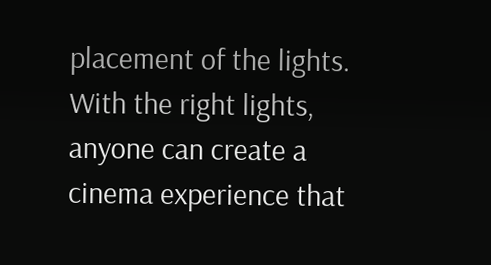placement of the lights. With the right lights, anyone can create a cinema experience that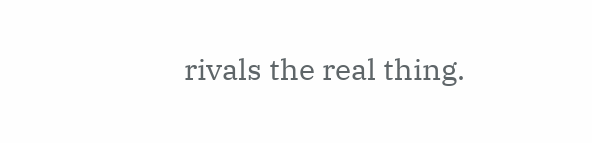rivals the real thing.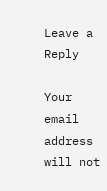Leave a Reply

Your email address will not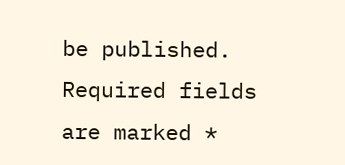be published. Required fields are marked *